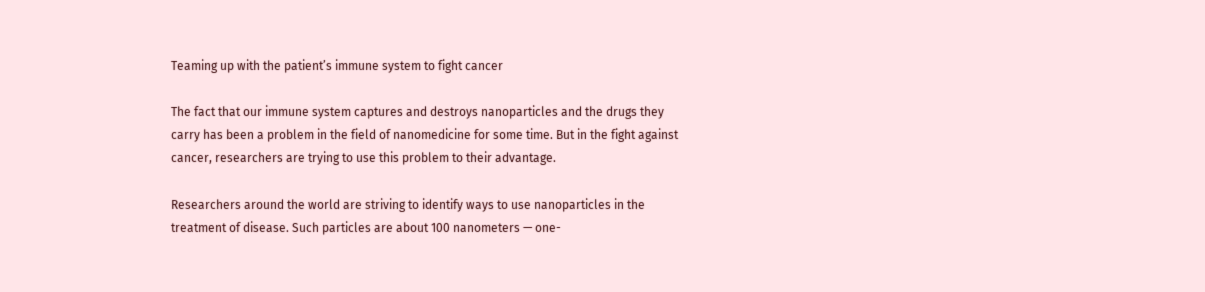Teaming up with the patient’s immune system to fight cancer

The fact that our immune system captures and destroys nanoparticles and the drugs they carry has been a problem in the field of nanomedicine for some time. But in the fight against cancer, researchers are trying to use this problem to their advantage.

Researchers around the world are striving to identify ways to use nanoparticles in the treatment of disease. Such particles are about 100 nanometers — one-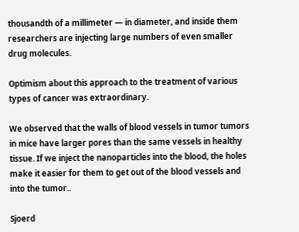thousandth of a millimeter — in diameter, and inside them researchers are injecting large numbers of even smaller drug molecules.

Optimism about this approach to the treatment of various types of cancer was extraordinary.

We observed that the walls of blood vessels in tumor tumors in mice have larger pores than the same vessels in healthy tissue. If we inject the nanoparticles into the blood, the holes make it easier for them to get out of the blood vessels and into the tumor..

Sjoerd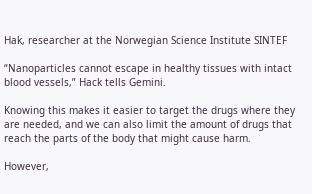Hak, researcher at the Norwegian Science Institute SINTEF

“Nanoparticles cannot escape in healthy tissues with intact blood vessels,” Hack tells Gemini.

Knowing this makes it easier to target the drugs where they are needed, and we can also limit the amount of drugs that reach the parts of the body that might cause harm.

However,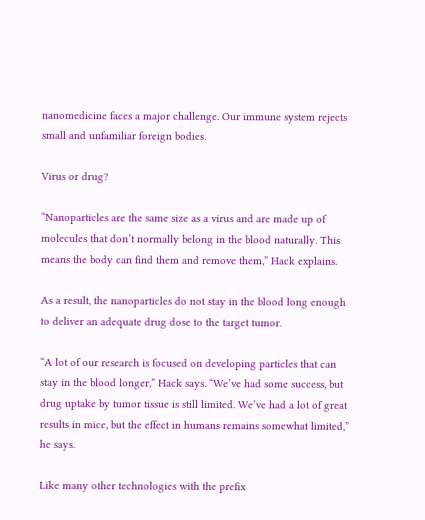nanomedicine faces a major challenge. Our immune system rejects small and unfamiliar foreign bodies.

Virus or drug?

“Nanoparticles are the same size as a virus and are made up of molecules that don’t normally belong in the blood naturally. This means the body can find them and remove them,” Hack explains.

As a result, the nanoparticles do not stay in the blood long enough to deliver an adequate drug dose to the target tumor.

“A lot of our research is focused on developing particles that can stay in the blood longer,” Hack says. “We’ve had some success, but drug uptake by tumor tissue is still limited. We’ve had a lot of great results in mice, but the effect in humans remains somewhat limited,” he says.

Like many other technologies with the prefix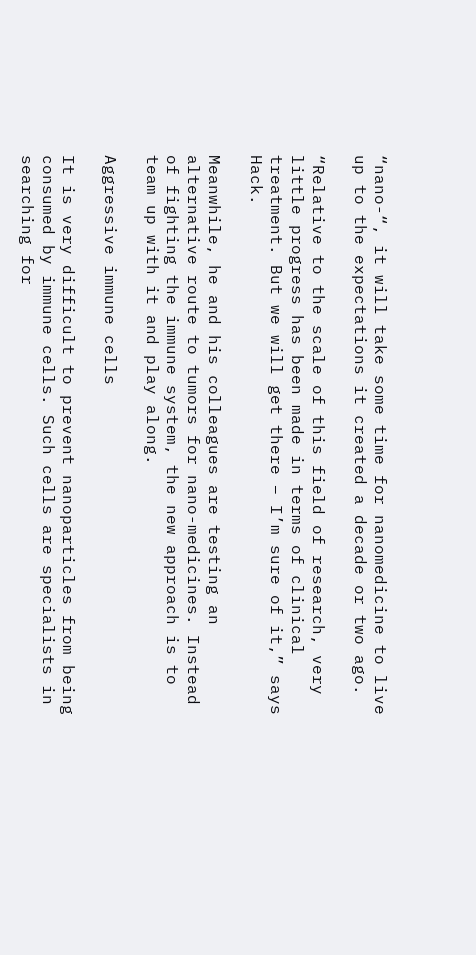“nano-“, it will take some time for nanomedicine to live up to the expectations it created a decade or two ago.

“Relative to the scale of this field of research, very little progress has been made in terms of clinical treatment. But we will get there – I’m sure of it,” says Hack.

Meanwhile, he and his colleagues are testing an alternative route to tumors for nano-medicines. Instead of fighting the immune system, the new approach is to team up with it and play along.

Aggressive immune cells

It is very difficult to prevent nanoparticles from being consumed by immune cells. Such cells are specialists in searching for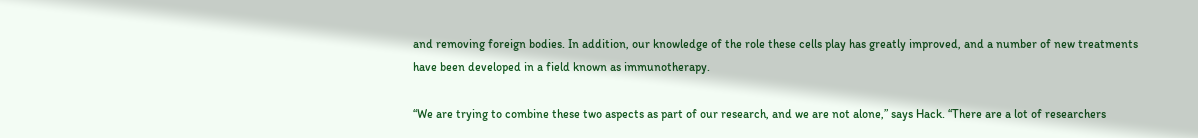and removing foreign bodies. In addition, our knowledge of the role these cells play has greatly improved, and a number of new treatments have been developed in a field known as immunotherapy.

“We are trying to combine these two aspects as part of our research, and we are not alone,” says Hack. “There are a lot of researchers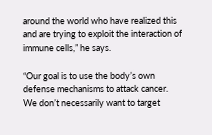around the world who have realized this and are trying to exploit the interaction of immune cells,” he says.

“Our goal is to use the body’s own defense mechanisms to attack cancer. We don’t necessarily want to target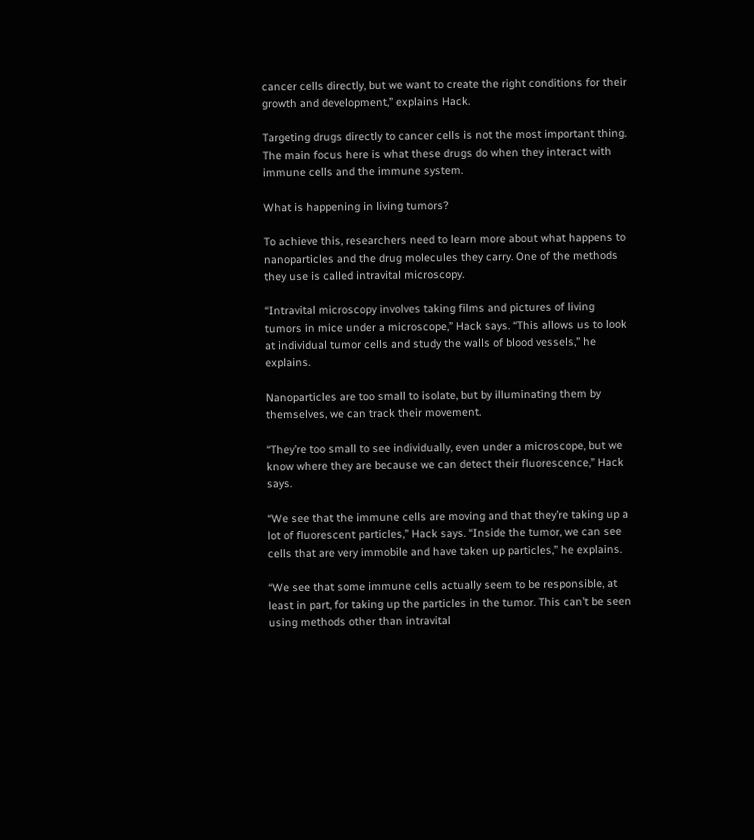cancer cells directly, but we want to create the right conditions for their growth and development,” explains Hack.

Targeting drugs directly to cancer cells is not the most important thing. The main focus here is what these drugs do when they interact with immune cells and the immune system.

What is happening in living tumors?

To achieve this, researchers need to learn more about what happens to nanoparticles and the drug molecules they carry. One of the methods they use is called intravital microscopy.

“Intravital microscopy involves taking films and pictures of living tumors in mice under a microscope,” Hack says. “This allows us to look at individual tumor cells and study the walls of blood vessels,” he explains.

Nanoparticles are too small to isolate, but by illuminating them by themselves, we can track their movement.

“They’re too small to see individually, even under a microscope, but we know where they are because we can detect their fluorescence,” Hack says.

“We see that the immune cells are moving and that they’re taking up a lot of fluorescent particles,” Hack says. “Inside the tumor, we can see cells that are very immobile and have taken up particles,” he explains.

“We see that some immune cells actually seem to be responsible, at least in part, for taking up the particles in the tumor. This can’t be seen using methods other than intravital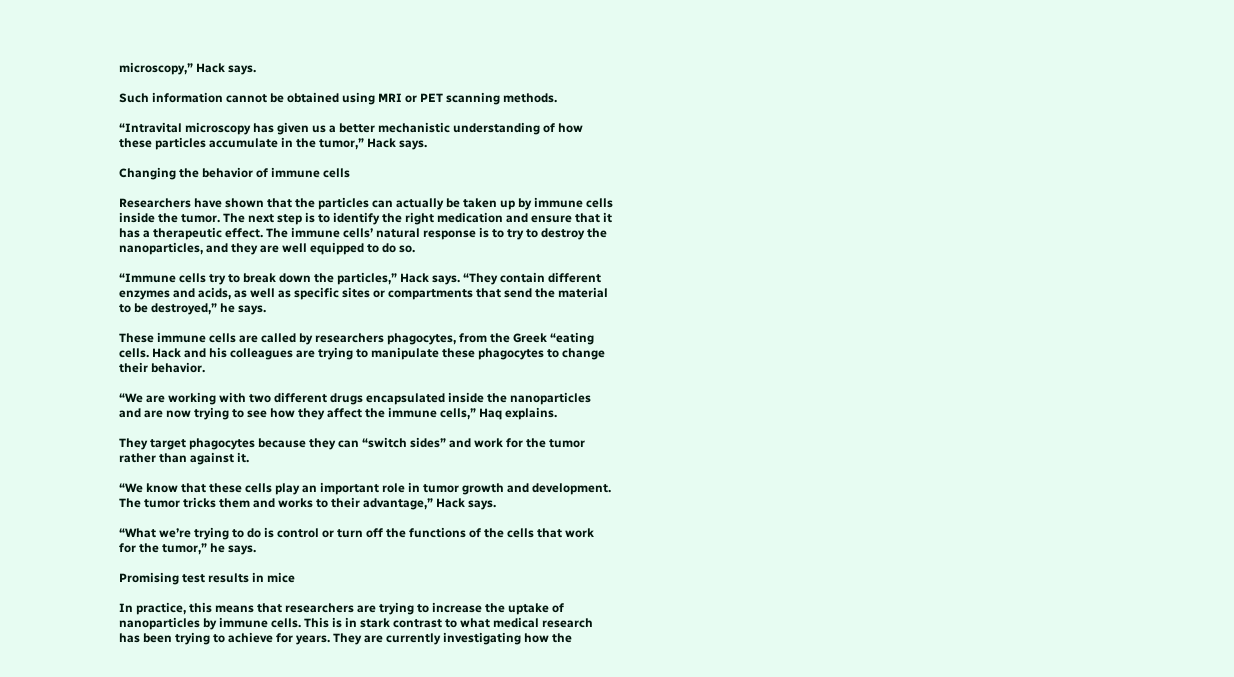microscopy,” Hack says.

Such information cannot be obtained using MRI or PET scanning methods.

“Intravital microscopy has given us a better mechanistic understanding of how these particles accumulate in the tumor,” Hack says.

Changing the behavior of immune cells

Researchers have shown that the particles can actually be taken up by immune cells inside the tumor. The next step is to identify the right medication and ensure that it has a therapeutic effect. The immune cells’ natural response is to try to destroy the nanoparticles, and they are well equipped to do so.

“Immune cells try to break down the particles,” Hack says. “They contain different enzymes and acids, as well as specific sites or compartments that send the material to be destroyed,” he says.

These immune cells are called by researchers phagocytes, from the Greek “eating cells. Hack and his colleagues are trying to manipulate these phagocytes to change their behavior.

“We are working with two different drugs encapsulated inside the nanoparticles and are now trying to see how they affect the immune cells,” Haq explains.

They target phagocytes because they can “switch sides” and work for the tumor rather than against it.

“We know that these cells play an important role in tumor growth and development. The tumor tricks them and works to their advantage,” Hack says.

“What we’re trying to do is control or turn off the functions of the cells that work for the tumor,” he says.

Promising test results in mice

In practice, this means that researchers are trying to increase the uptake of nanoparticles by immune cells. This is in stark contrast to what medical research has been trying to achieve for years. They are currently investigating how the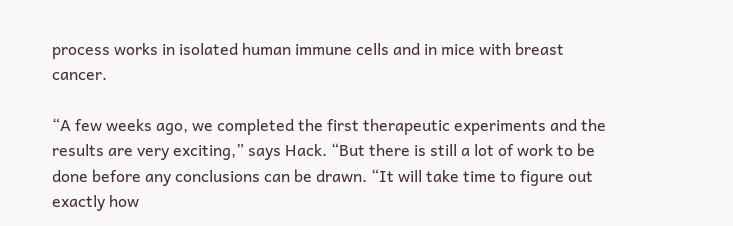process works in isolated human immune cells and in mice with breast cancer.

“A few weeks ago, we completed the first therapeutic experiments and the results are very exciting,” says Hack. “But there is still a lot of work to be done before any conclusions can be drawn. “It will take time to figure out exactly how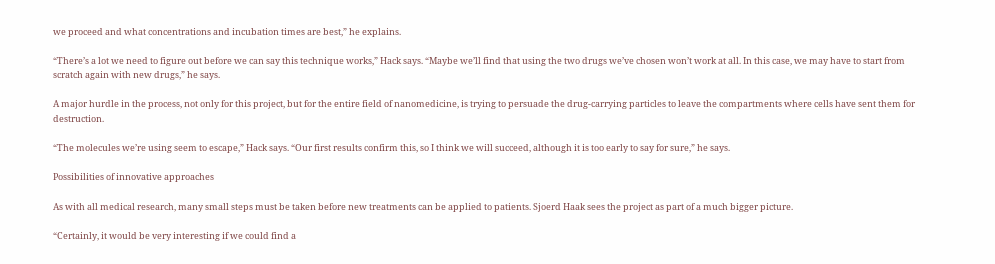we proceed and what concentrations and incubation times are best,” he explains.

“There’s a lot we need to figure out before we can say this technique works,” Hack says. “Maybe we’ll find that using the two drugs we’ve chosen won’t work at all. In this case, we may have to start from scratch again with new drugs,” he says.

A major hurdle in the process, not only for this project, but for the entire field of nanomedicine, is trying to persuade the drug-carrying particles to leave the compartments where cells have sent them for destruction.

“The molecules we’re using seem to escape,” Hack says. “Our first results confirm this, so I think we will succeed, although it is too early to say for sure,” he says.

Possibilities of innovative approaches

As with all medical research, many small steps must be taken before new treatments can be applied to patients. Sjoerd Haak sees the project as part of a much bigger picture.

“Certainly, it would be very interesting if we could find a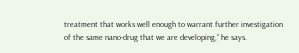treatment that works well enough to warrant further investigation of the same nano-drug that we are developing,” he says.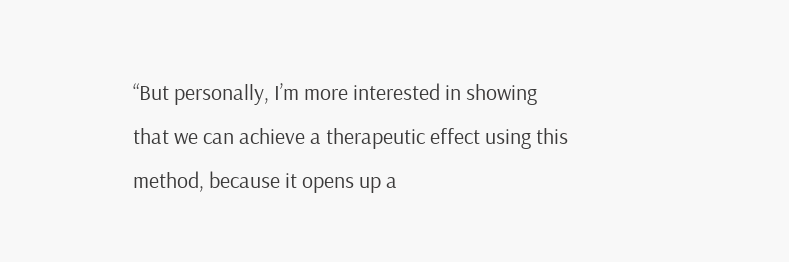“But personally, I’m more interested in showing that we can achieve a therapeutic effect using this method, because it opens up a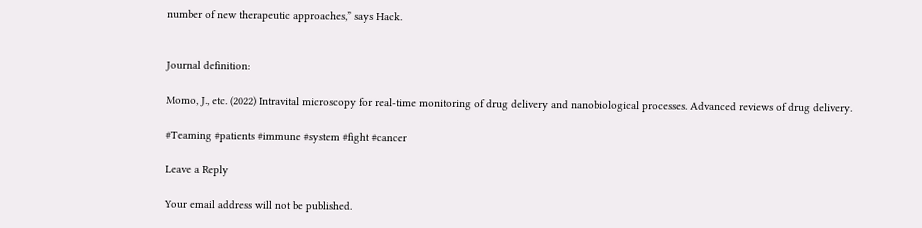number of new therapeutic approaches,” says Hack.


Journal definition:

Momo, J., etc. (2022) Intravital microscopy for real-time monitoring of drug delivery and nanobiological processes. Advanced reviews of drug delivery.

#Teaming #patients #immune #system #fight #cancer

Leave a Reply

Your email address will not be published.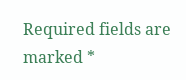Required fields are marked *